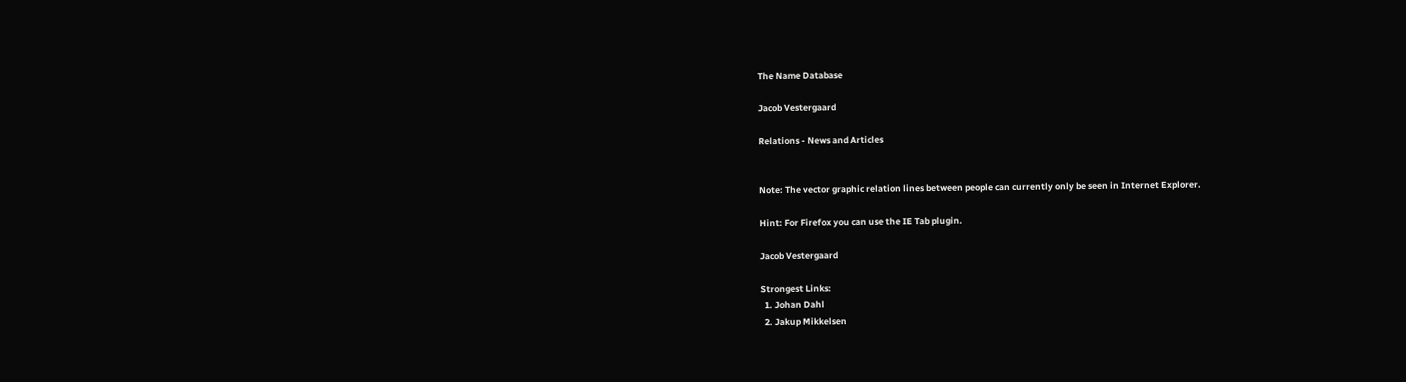The Name Database

Jacob Vestergaard

Relations - News and Articles


Note: The vector graphic relation lines between people can currently only be seen in Internet Explorer.

Hint: For Firefox you can use the IE Tab plugin.

Jacob Vestergaard

Strongest Links:
  1. Johan Dahl
  2. Jakup Mikkelsen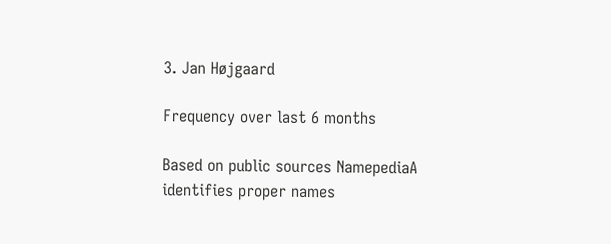3. Jan Højgaard

Frequency over last 6 months

Based on public sources NamepediaA identifies proper names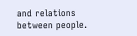and relations between people.